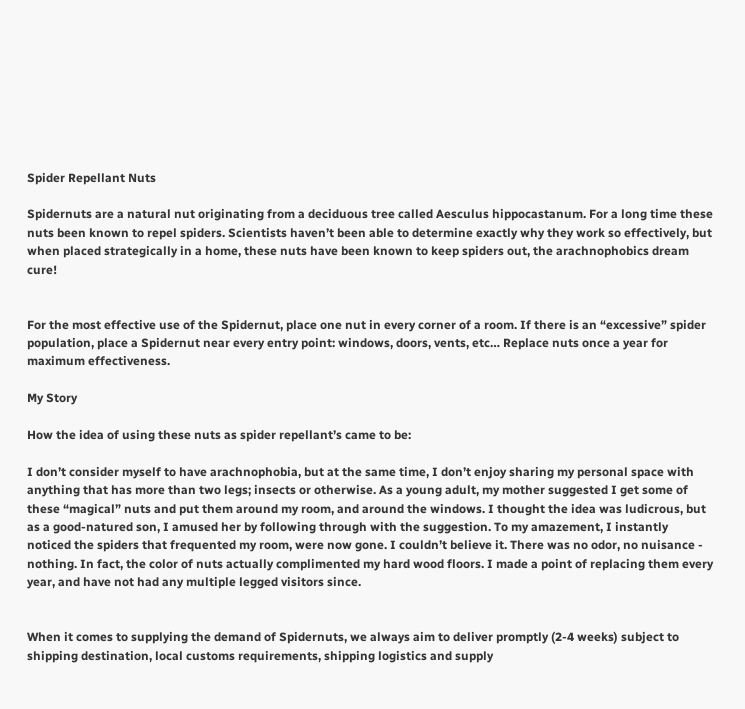Spider Repellant Nuts

Spidernuts are a natural nut originating from a deciduous tree called Aesculus hippocastanum. For a long time these nuts been known to repel spiders. Scientists haven’t been able to determine exactly why they work so effectively, but when placed strategically in a home, these nuts have been known to keep spiders out, the arachnophobics dream cure!


For the most effective use of the Spidernut, place one nut in every corner of a room. If there is an “excessive” spider population, place a Spidernut near every entry point: windows, doors, vents, etc… Replace nuts once a year for maximum effectiveness.

My Story

How the idea of using these nuts as spider repellant’s came to be:

I don’t consider myself to have arachnophobia, but at the same time, I don’t enjoy sharing my personal space with anything that has more than two legs; insects or otherwise. As a young adult, my mother suggested I get some of these “magical” nuts and put them around my room, and around the windows. I thought the idea was ludicrous, but as a good-natured son, I amused her by following through with the suggestion. To my amazement, I instantly noticed the spiders that frequented my room, were now gone. I couldn’t believe it. There was no odor, no nuisance - nothing. In fact, the color of nuts actually complimented my hard wood floors. I made a point of replacing them every year, and have not had any multiple legged visitors since.


When it comes to supplying the demand of Spidernuts, we always aim to deliver promptly (2-4 weeks) subject to shipping destination, local customs requirements, shipping logistics and supply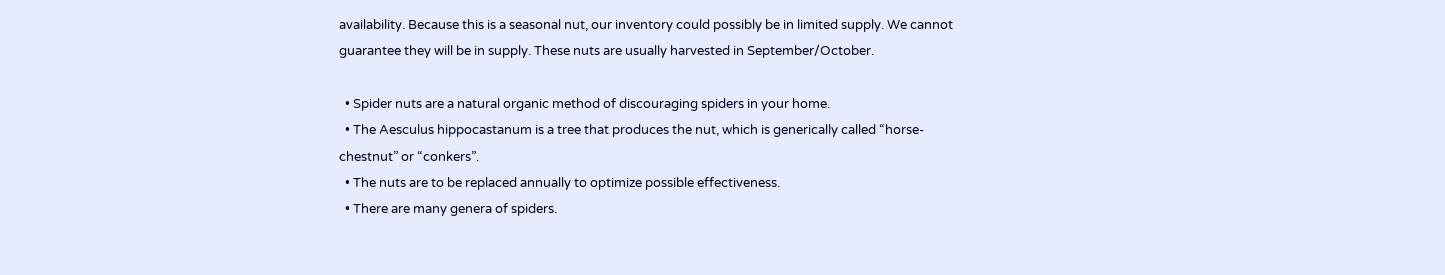availability. Because this is a seasonal nut, our inventory could possibly be in limited supply. We cannot guarantee they will be in supply. These nuts are usually harvested in September/October.

  • Spider nuts are a natural organic method of discouraging spiders in your home.
  • The Aesculus hippocastanum is a tree that produces the nut, which is generically called “horse-chestnut” or “conkers”.
  • The nuts are to be replaced annually to optimize possible effectiveness.
  • There are many genera of spiders.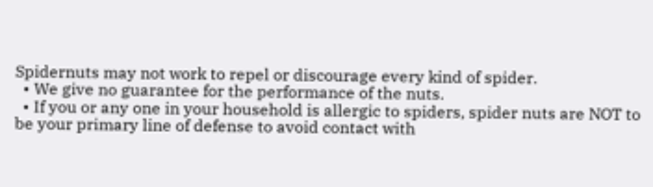Spidernuts may not work to repel or discourage every kind of spider.
  • We give no guarantee for the performance of the nuts.
  • If you or any one in your household is allergic to spiders, spider nuts are NOT to be your primary line of defense to avoid contact with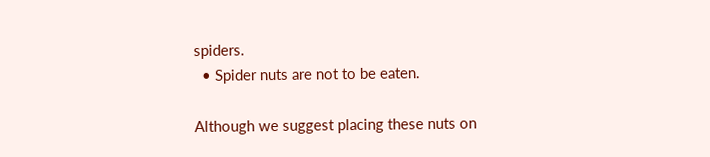spiders.
  • Spider nuts are not to be eaten.

Although we suggest placing these nuts on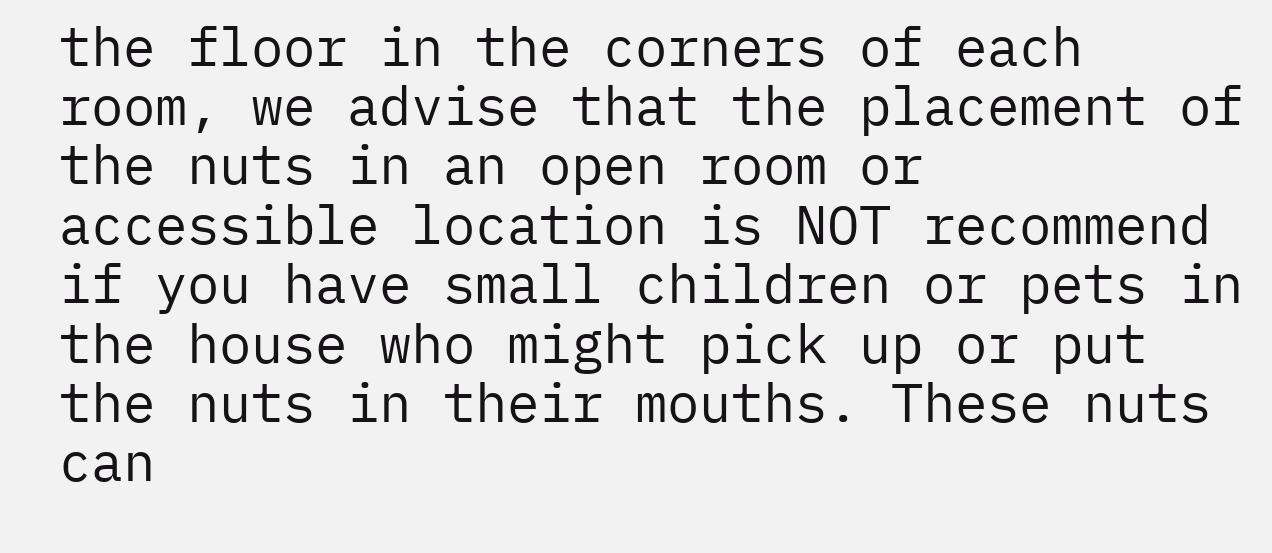the floor in the corners of each room, we advise that the placement of the nuts in an open room or accessible location is NOT recommend if you have small children or pets in the house who might pick up or put the nuts in their mouths. These nuts can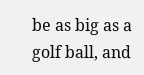be as big as a golf ball, and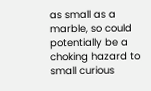as small as a marble, so could potentially be a choking hazard to small curious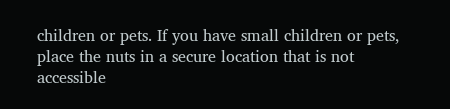children or pets. If you have small children or pets, place the nuts in a secure location that is not accessible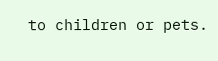to children or pets.